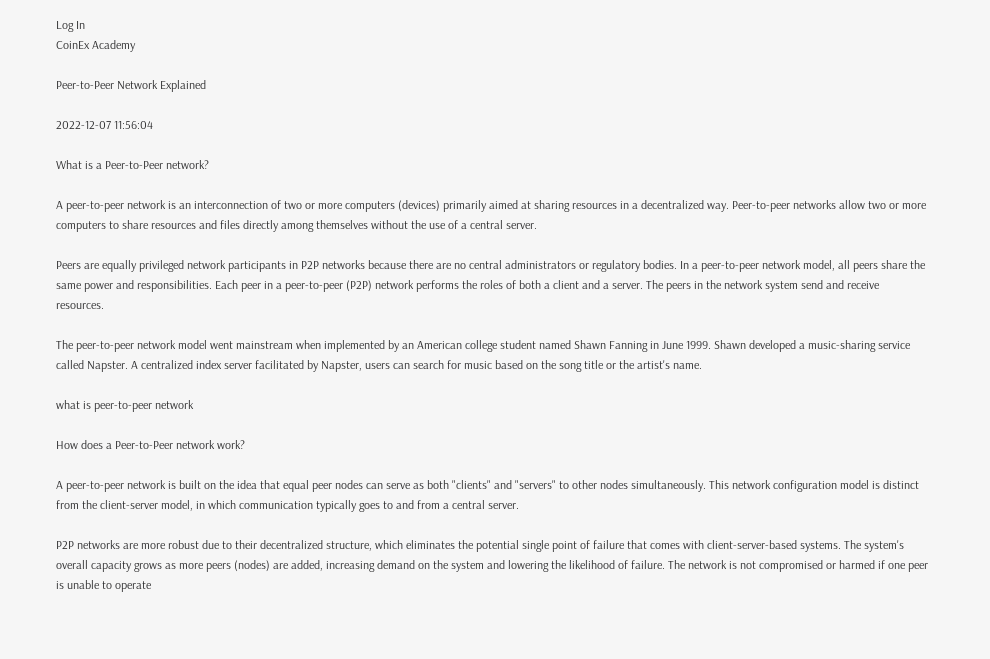Log In
CoinEx Academy

Peer-to-Peer Network Explained

2022-12-07 11:56:04

What is a Peer-to-Peer network?

A peer-to-peer network is an interconnection of two or more computers (devices) primarily aimed at sharing resources in a decentralized way. Peer-to-peer networks allow two or more computers to share resources and files directly among themselves without the use of a central server.

Peers are equally privileged network participants in P2P networks because there are no central administrators or regulatory bodies. In a peer-to-peer network model, all peers share the same power and responsibilities. Each peer in a peer-to-peer (P2P) network performs the roles of both a client and a server. The peers in the network system send and receive resources.

The peer-to-peer network model went mainstream when implemented by an American college student named Shawn Fanning in June 1999. Shawn developed a music-sharing service called Napster. A centralized index server facilitated by Napster, users can search for music based on the song title or the artist's name.

what is peer-to-peer network

How does a Peer-to-Peer network work?

A peer-to-peer network is built on the idea that equal peer nodes can serve as both "clients" and "servers" to other nodes simultaneously. This network configuration model is distinct from the client-server model, in which communication typically goes to and from a central server.

P2P networks are more robust due to their decentralized structure, which eliminates the potential single point of failure that comes with client-server-based systems. The system's overall capacity grows as more peers (nodes) are added, increasing demand on the system and lowering the likelihood of failure. The network is not compromised or harmed if one peer is unable to operate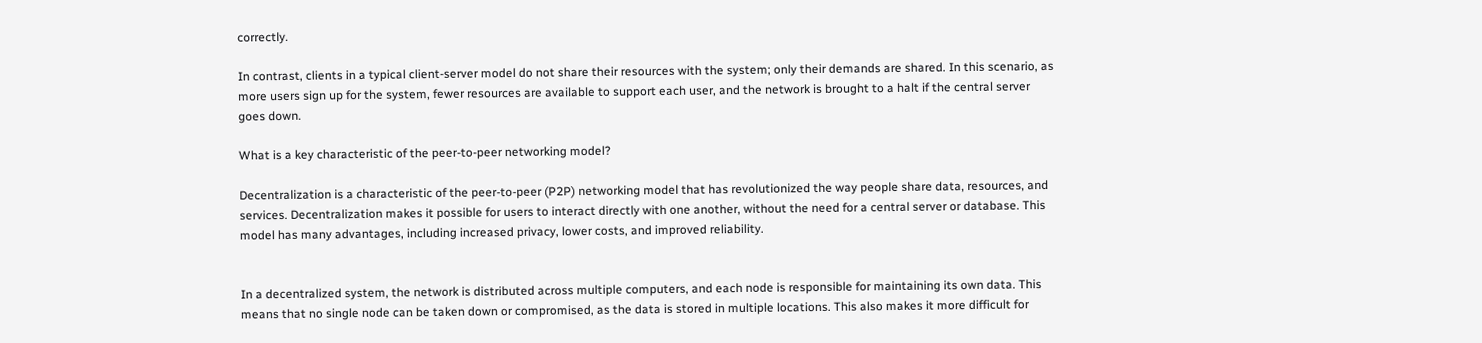correctly.

In contrast, clients in a typical client-server model do not share their resources with the system; only their demands are shared. In this scenario, as more users sign up for the system, fewer resources are available to support each user, and the network is brought to a halt if the central server goes down.

What is a key characteristic of the peer-to-peer networking model?

Decentralization is a characteristic of the peer-to-peer (P2P) networking model that has revolutionized the way people share data, resources, and services. Decentralization makes it possible for users to interact directly with one another, without the need for a central server or database. This model has many advantages, including increased privacy, lower costs, and improved reliability.


In a decentralized system, the network is distributed across multiple computers, and each node is responsible for maintaining its own data. This means that no single node can be taken down or compromised, as the data is stored in multiple locations. This also makes it more difficult for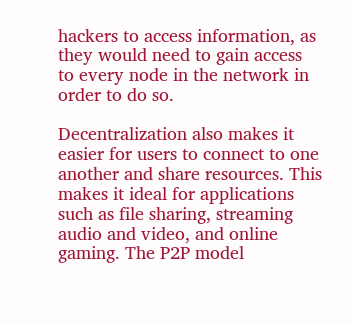hackers to access information, as they would need to gain access to every node in the network in order to do so.

Decentralization also makes it easier for users to connect to one another and share resources. This makes it ideal for applications such as file sharing, streaming audio and video, and online gaming. The P2P model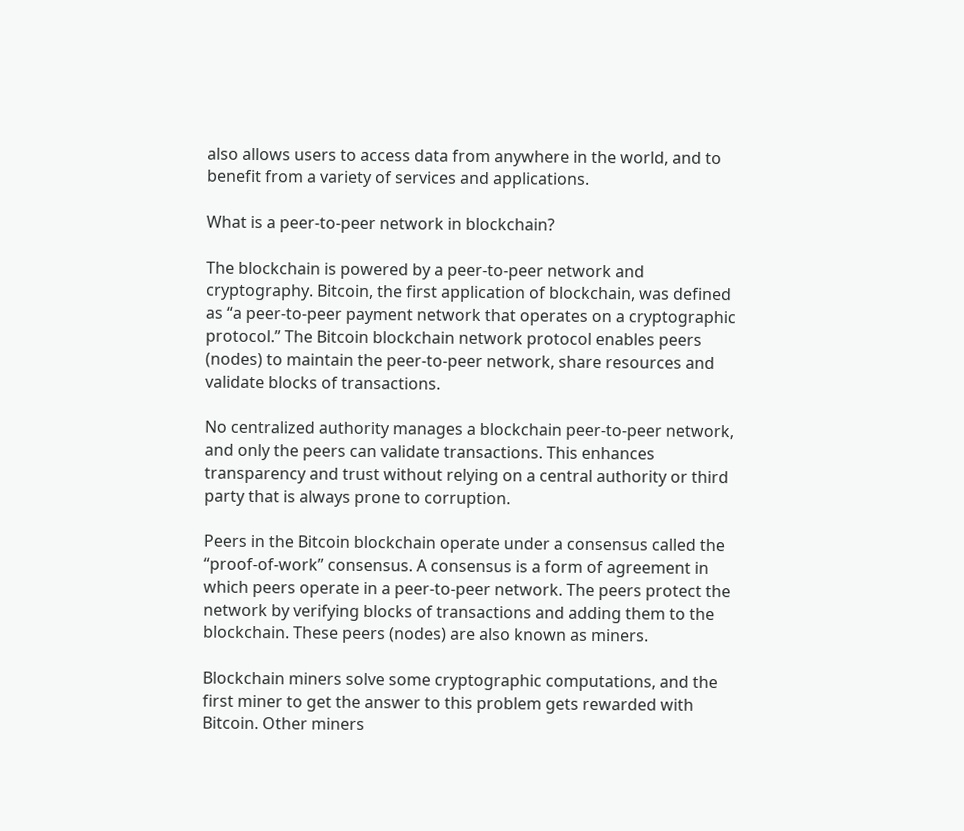also allows users to access data from anywhere in the world, and to benefit from a variety of services and applications.

What is a peer-to-peer network in blockchain?

The blockchain is powered by a peer-to-peer network and cryptography. Bitcoin, the first application of blockchain, was defined as “a peer-to-peer payment network that operates on a cryptographic protocol.” The Bitcoin blockchain network protocol enables peers (nodes) to maintain the peer-to-peer network, share resources and validate blocks of transactions.

No centralized authority manages a blockchain peer-to-peer network, and only the peers can validate transactions. This enhances transparency and trust without relying on a central authority or third party that is always prone to corruption.

Peers in the Bitcoin blockchain operate under a consensus called the “proof-of-work” consensus. A consensus is a form of agreement in which peers operate in a peer-to-peer network. The peers protect the network by verifying blocks of transactions and adding them to the blockchain. These peers (nodes) are also known as miners.

Blockchain miners solve some cryptographic computations, and the first miner to get the answer to this problem gets rewarded with Bitcoin. Other miners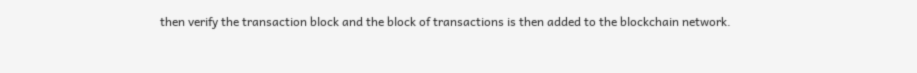then verify the transaction block and the block of transactions is then added to the blockchain network.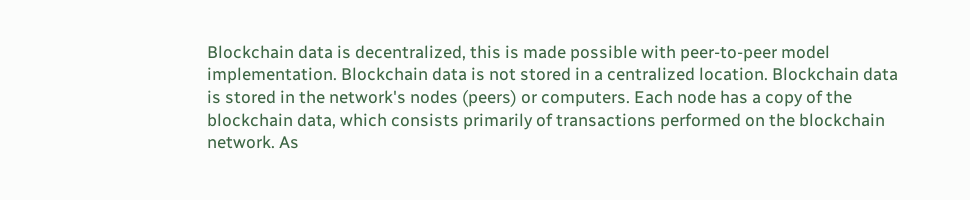Blockchain data is decentralized, this is made possible with peer-to-peer model implementation. Blockchain data is not stored in a centralized location. Blockchain data is stored in the network's nodes (peers) or computers. Each node has a copy of the blockchain data, which consists primarily of transactions performed on the blockchain network. As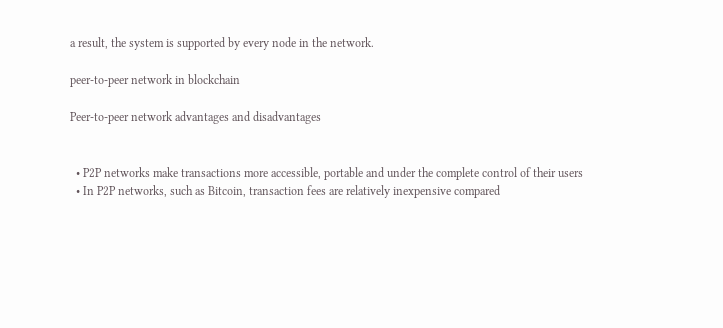a result, the system is supported by every node in the network.

peer-to-peer network in blockchain

Peer-to-peer network advantages and disadvantages


  • P2P networks make transactions more accessible, portable and under the complete control of their users
  • In P2P networks, such as Bitcoin, transaction fees are relatively inexpensive compared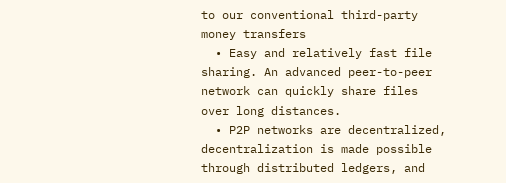to our conventional third-party money transfers
  • Easy and relatively fast file sharing. An advanced peer-to-peer network can quickly share files over long distances.
  • P2P networks are decentralized, decentralization is made possible through distributed ledgers, and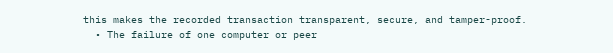this makes the recorded transaction transparent, secure, and tamper-proof.
  • The failure of one computer or peer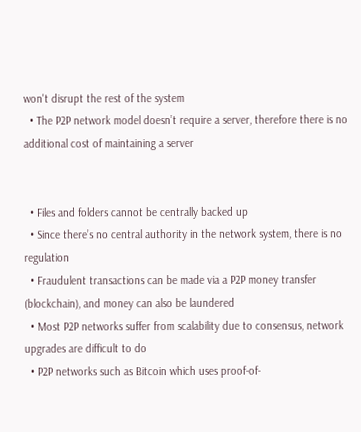won't disrupt the rest of the system
  • The P2P network model doesn’t require a server, therefore there is no additional cost of maintaining a server


  • Files and folders cannot be centrally backed up
  • Since there’s no central authority in the network system, there is no regulation
  • Fraudulent transactions can be made via a P2P money transfer (blockchain), and money can also be laundered
  • Most P2P networks suffer from scalability due to consensus, network upgrades are difficult to do
  • P2P networks such as Bitcoin which uses proof-of-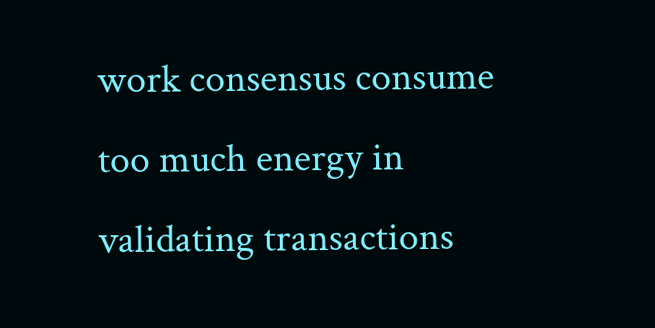work consensus consume too much energy in validating transactions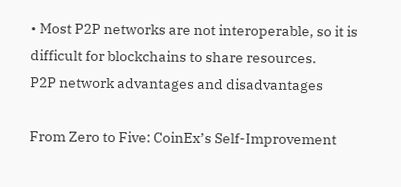• Most P2P networks are not interoperable, so it is difficult for blockchains to share resources.
P2P network advantages and disadvantages

From Zero to Five: CoinEx’s Self-Improvement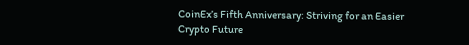CoinEx’s Fifth Anniversary: Striving for an Easier Crypto Future